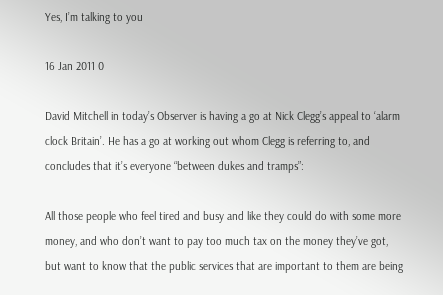Yes, I’m talking to you

16 Jan 2011 0

David Mitchell in today’s Observer is having a go at Nick Clegg’s appeal to ‘alarm clock Britain’. He has a go at working out whom Clegg is referring to, and concludes that it’s everyone “between dukes and tramps”:

All those people who feel tired and busy and like they could do with some more money, and who don’t want to pay too much tax on the money they’ve got, but want to know that the public services that are important to them are being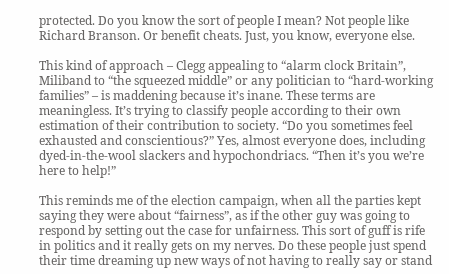protected. Do you know the sort of people I mean? Not people like Richard Branson. Or benefit cheats. Just, you know, everyone else.

This kind of approach – Clegg appealing to “alarm clock Britain”, Miliband to “the squeezed middle” or any politician to “hard-working families” – is maddening because it’s inane. These terms are meaningless. It’s trying to classify people according to their own estimation of their contribution to society. “Do you sometimes feel exhausted and conscientious?” Yes, almost everyone does, including dyed-in-the-wool slackers and hypochondriacs. “Then it’s you we’re here to help!”

This reminds me of the election campaign, when all the parties kept saying they were about “fairness”, as if the other guy was going to respond by setting out the case for unfairness. This sort of guff is rife in politics and it really gets on my nerves. Do these people just spend their time dreaming up new ways of not having to really say or stand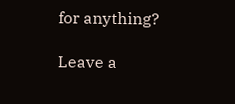for anything?

Leave a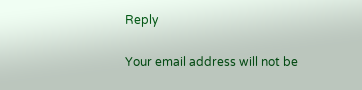Reply

Your email address will not be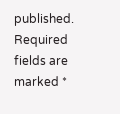published. Required fields are marked *